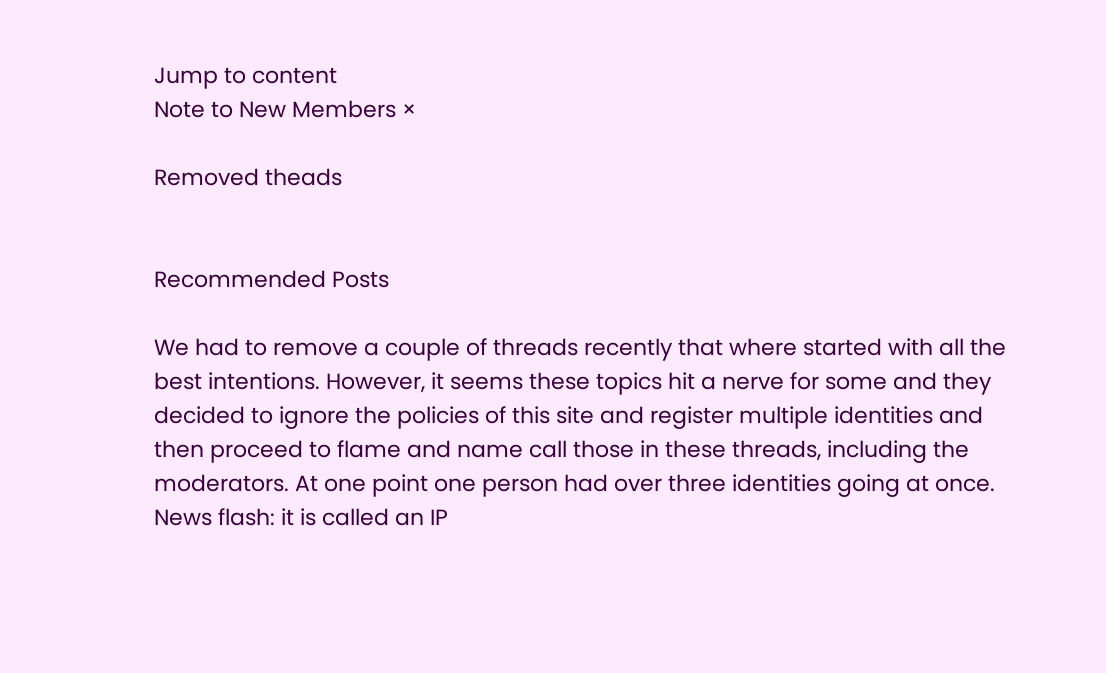Jump to content
Note to New Members ×

Removed theads


Recommended Posts

We had to remove a couple of threads recently that where started with all the best intentions. However, it seems these topics hit a nerve for some and they decided to ignore the policies of this site and register multiple identities and then proceed to flame and name call those in these threads, including the moderators. At one point one person had over three identities going at once. News flash: it is called an IP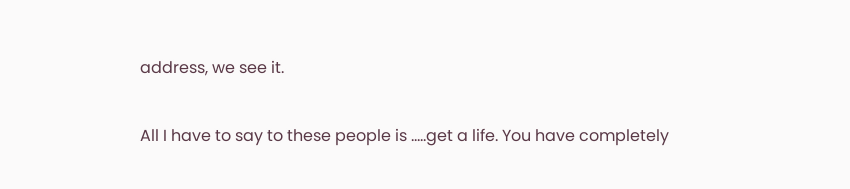address, we see it.

All I have to say to these people is .....get a life. You have completely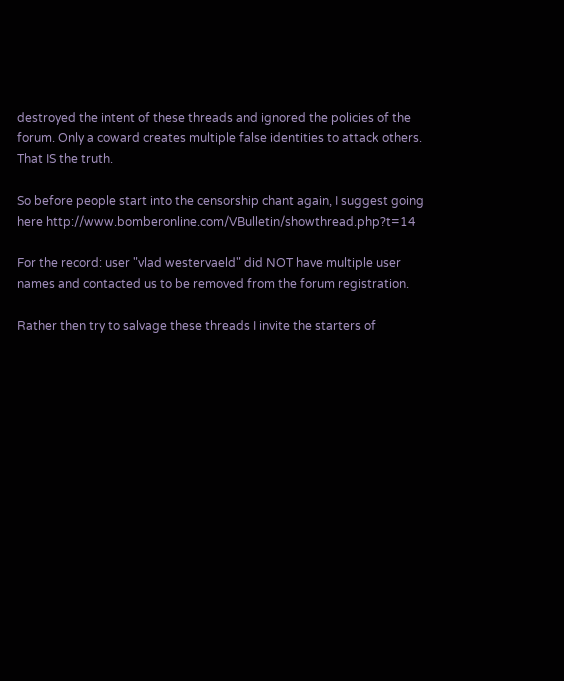destroyed the intent of these threads and ignored the policies of the forum. Only a coward creates multiple false identities to attack others. That IS the truth.

So before people start into the censorship chant again, I suggest going here http://www.bomberonline.com/VBulletin/showthread.php?t=14

For the record: user "vlad westervaeld" did NOT have multiple user names and contacted us to be removed from the forum registration.

Rather then try to salvage these threads I invite the starters of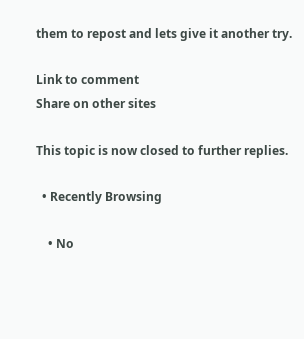them to repost and lets give it another try.

Link to comment
Share on other sites

This topic is now closed to further replies.

  • Recently Browsing

    • No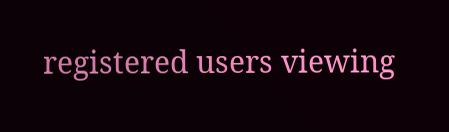registered users viewing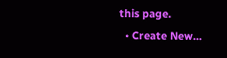this page.
  • Create New...